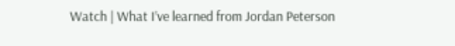Watch | What I’ve learned from Jordan Peterson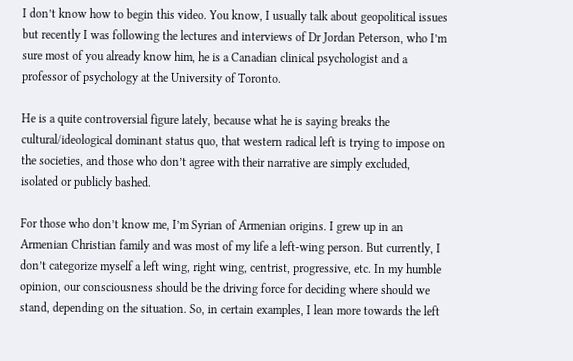I don’t know how to begin this video. You know, I usually talk about geopolitical issues but recently I was following the lectures and interviews of Dr Jordan Peterson, who I’m sure most of you already know him, he is a Canadian clinical psychologist and a professor of psychology at the University of Toronto.

He is a quite controversial figure lately, because what he is saying breaks the cultural/ideological dominant status quo, that western radical left is trying to impose on the societies, and those who don’t agree with their narrative are simply excluded, isolated or publicly bashed.

For those who don’t know me, I’m Syrian of Armenian origins. I grew up in an Armenian Christian family and was most of my life a left-wing person. But currently, I don’t categorize myself a left wing, right wing, centrist, progressive, etc. In my humble opinion, our consciousness should be the driving force for deciding where should we stand, depending on the situation. So, in certain examples, I lean more towards the left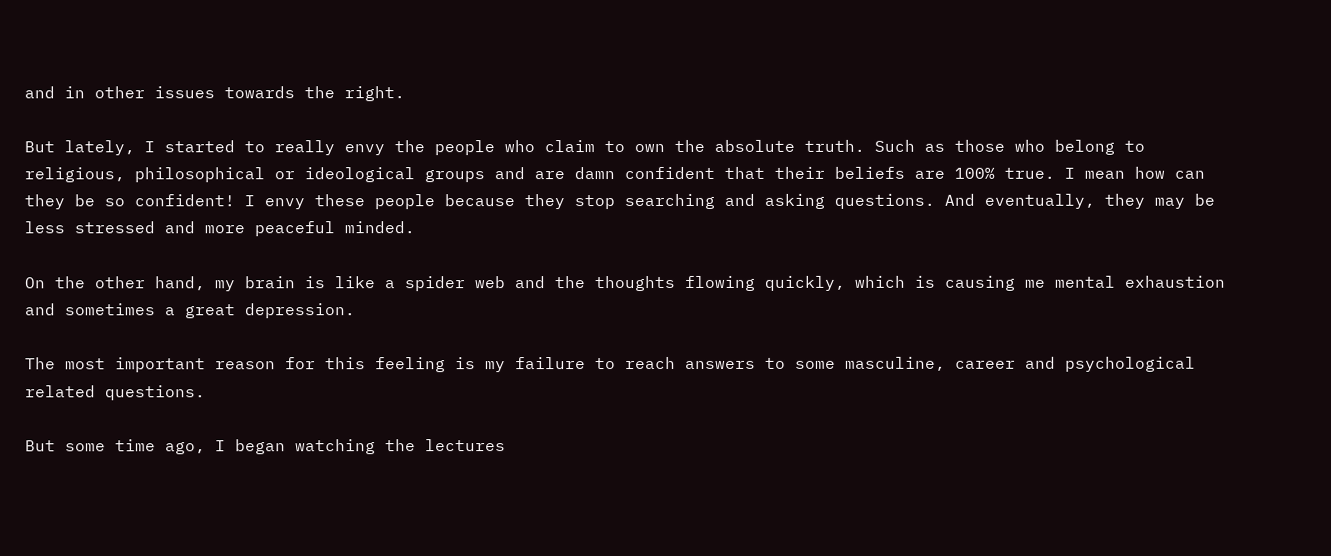and in other issues towards the right.

But lately, I started to really envy the people who claim to own the absolute truth. Such as those who belong to religious, philosophical or ideological groups and are damn confident that their beliefs are 100% true. I mean how can they be so confident! I envy these people because they stop searching and asking questions. And eventually, they may be less stressed and more peaceful minded.

On the other hand, my brain is like a spider web and the thoughts flowing quickly, which is causing me mental exhaustion and sometimes a great depression.

The most important reason for this feeling is my failure to reach answers to some masculine, career and psychological related questions.

But some time ago, I began watching the lectures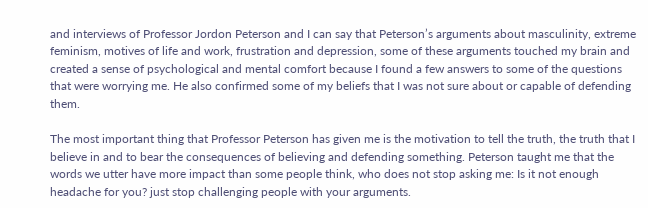and interviews of Professor Jordon Peterson and I can say that Peterson’s arguments about masculinity, extreme feminism, motives of life and work, frustration and depression, some of these arguments touched my brain and created a sense of psychological and mental comfort because I found a few answers to some of the questions that were worrying me. He also confirmed some of my beliefs that I was not sure about or capable of defending them.

The most important thing that Professor Peterson has given me is the motivation to tell the truth, the truth that I believe in and to bear the consequences of believing and defending something. Peterson taught me that the words we utter have more impact than some people think, who does not stop asking me: Is it not enough headache for you? just stop challenging people with your arguments.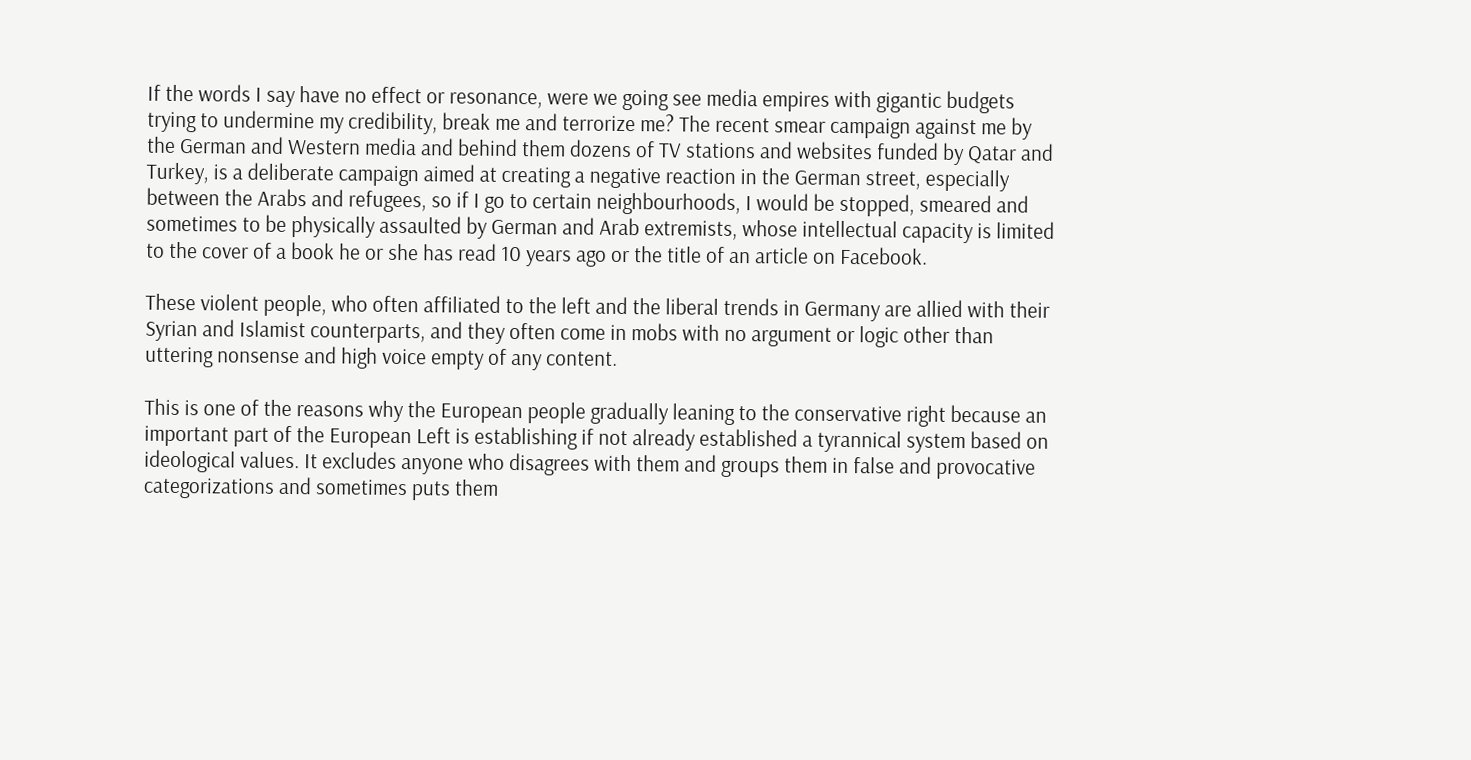If the words I say have no effect or resonance, were we going see media empires with gigantic budgets trying to undermine my credibility, break me and terrorize me? The recent smear campaign against me by the German and Western media and behind them dozens of TV stations and websites funded by Qatar and Turkey, is a deliberate campaign aimed at creating a negative reaction in the German street, especially between the Arabs and refugees, so if I go to certain neighbourhoods, I would be stopped, smeared and sometimes to be physically assaulted by German and Arab extremists, whose intellectual capacity is limited to the cover of a book he or she has read 10 years ago or the title of an article on Facebook.

These violent people, who often affiliated to the left and the liberal trends in Germany are allied with their Syrian and Islamist counterparts, and they often come in mobs with no argument or logic other than uttering nonsense and high voice empty of any content.

This is one of the reasons why the European people gradually leaning to the conservative right because an important part of the European Left is establishing if not already established a tyrannical system based on ideological values. It excludes anyone who disagrees with them and groups them in false and provocative categorizations and sometimes puts them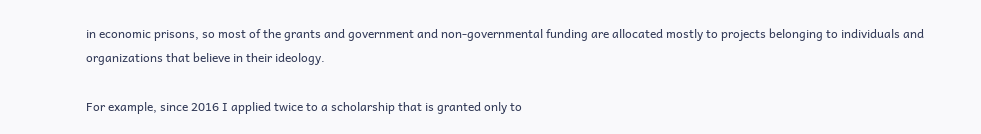in economic prisons, so most of the grants and government and non-governmental funding are allocated mostly to projects belonging to individuals and organizations that believe in their ideology.

For example, since 2016 I applied twice to a scholarship that is granted only to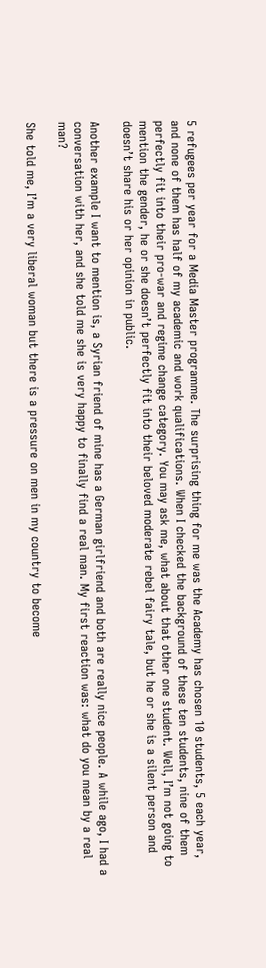5 refugees per year for a Media Master programme. The surprising thing for me was the Academy has chosen 10 students, 5 each year, and none of them has half of my academic and work qualifications. When I checked the background of these ten students, nine of them perfectly fit into their pro-war and regime change category. You may ask me, what about that other one student. Well, I’m not going to mention the gender, he or she doesn’t perfectly fit into their beloved moderate rebel fairy tale, but he or she is a silent person and doesn’t share his or her opinion in public.

Another example I want to mention is, a Syrian friend of mine has a German girlfriend and both are really nice people. A while ago, I had a conversation with her, and she told me she is very happy to finally find a real man. My first reaction was: what do you mean by a real man?

She told me, I’m a very liberal woman but there is a pressure on men in my country to become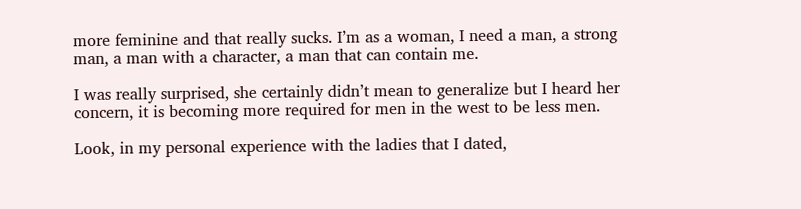more feminine and that really sucks. I’m as a woman, I need a man, a strong man, a man with a character, a man that can contain me.

I was really surprised, she certainly didn’t mean to generalize but I heard her concern, it is becoming more required for men in the west to be less men.

Look, in my personal experience with the ladies that I dated,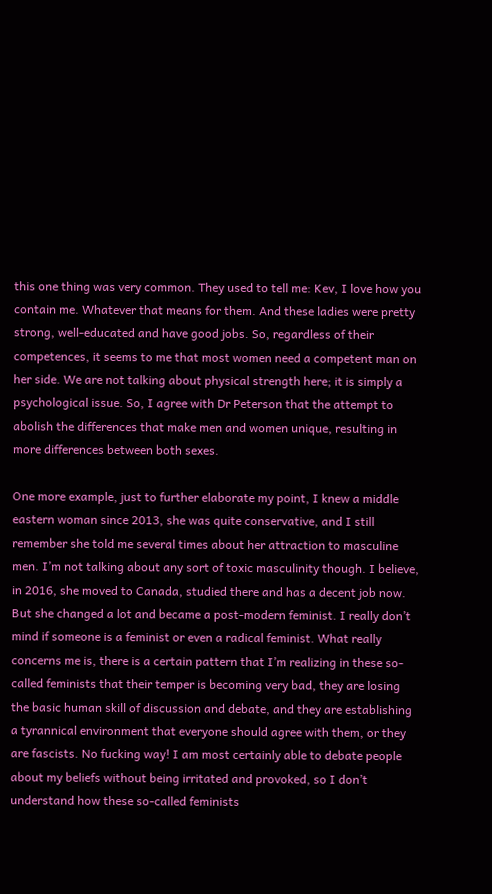this one thing was very common. They used to tell me: Kev, I love how you contain me. Whatever that means for them. And these ladies were pretty strong, well-educated and have good jobs. So, regardless of their competences, it seems to me that most women need a competent man on her side. We are not talking about physical strength here; it is simply a psychological issue. So, I agree with Dr Peterson that the attempt to abolish the differences that make men and women unique, resulting in more differences between both sexes.

One more example, just to further elaborate my point, I knew a middle eastern woman since 2013, she was quite conservative, and I still remember she told me several times about her attraction to masculine men. I’m not talking about any sort of toxic masculinity though. I believe, in 2016, she moved to Canada, studied there and has a decent job now. But she changed a lot and became a post-modern feminist. I really don’t mind if someone is a feminist or even a radical feminist. What really concerns me is, there is a certain pattern that I’m realizing in these so-called feminists that their temper is becoming very bad, they are losing the basic human skill of discussion and debate, and they are establishing a tyrannical environment that everyone should agree with them, or they are fascists. No fucking way! I am most certainly able to debate people about my beliefs without being irritated and provoked, so I don’t understand how these so-called feminists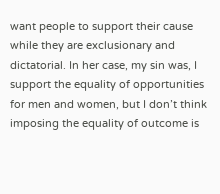want people to support their cause while they are exclusionary and dictatorial. In her case, my sin was, I support the equality of opportunities for men and women, but I don’t think imposing the equality of outcome is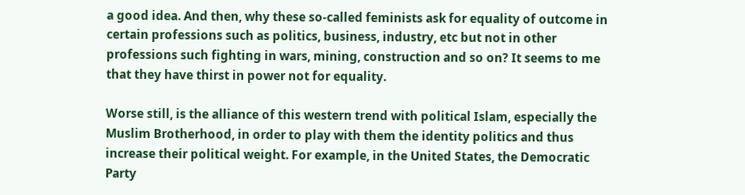a good idea. And then, why these so-called feminists ask for equality of outcome in certain professions such as politics, business, industry, etc but not in other professions such fighting in wars, mining, construction and so on? It seems to me that they have thirst in power not for equality.

Worse still, is the alliance of this western trend with political Islam, especially the Muslim Brotherhood, in order to play with them the identity politics and thus increase their political weight. For example, in the United States, the Democratic Party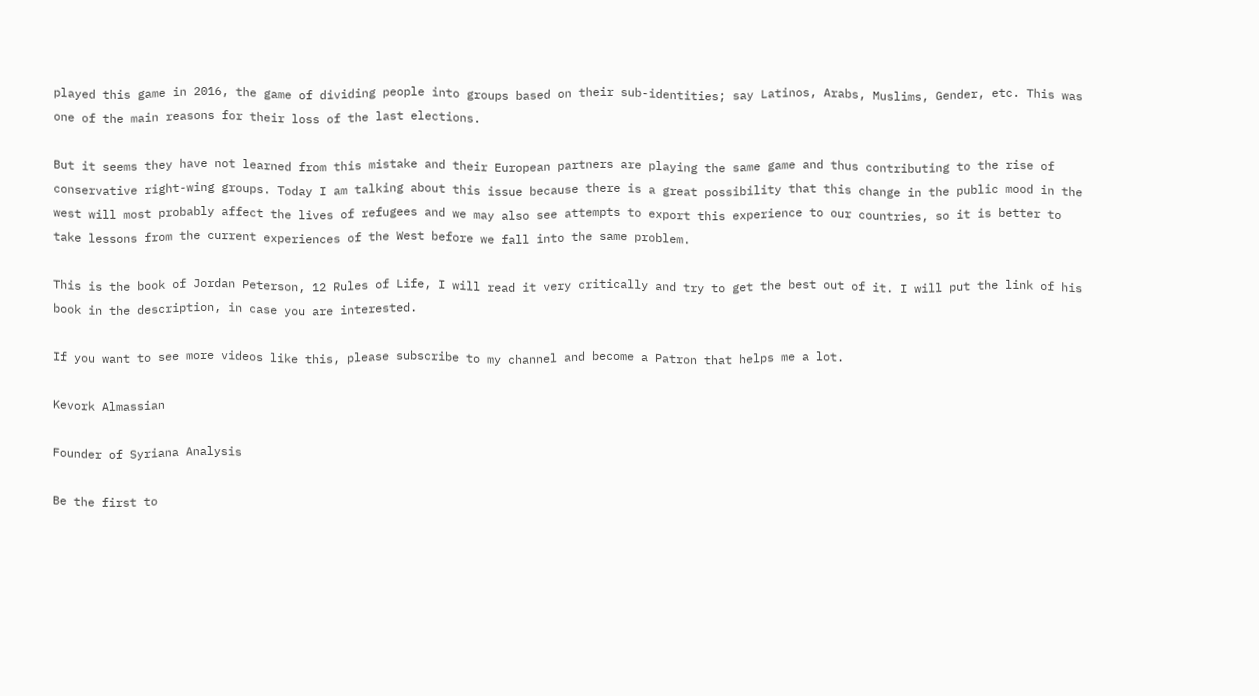played this game in 2016, the game of dividing people into groups based on their sub-identities; say Latinos, Arabs, Muslims, Gender, etc. This was one of the main reasons for their loss of the last elections.

But it seems they have not learned from this mistake and their European partners are playing the same game and thus contributing to the rise of conservative right-wing groups. Today I am talking about this issue because there is a great possibility that this change in the public mood in the west will most probably affect the lives of refugees and we may also see attempts to export this experience to our countries, so it is better to take lessons from the current experiences of the West before we fall into the same problem.

This is the book of Jordan Peterson, 12 Rules of Life, I will read it very critically and try to get the best out of it. I will put the link of his book in the description, in case you are interested.

If you want to see more videos like this, please subscribe to my channel and become a Patron that helps me a lot.

Kevork Almassian

Founder of Syriana Analysis

Be the first to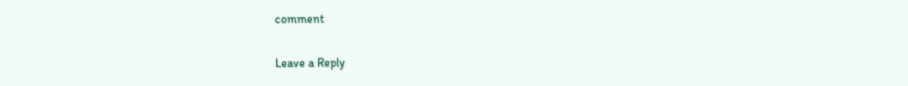comment

Leave a Reply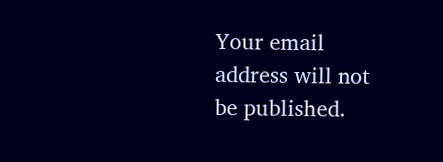Your email address will not be published.